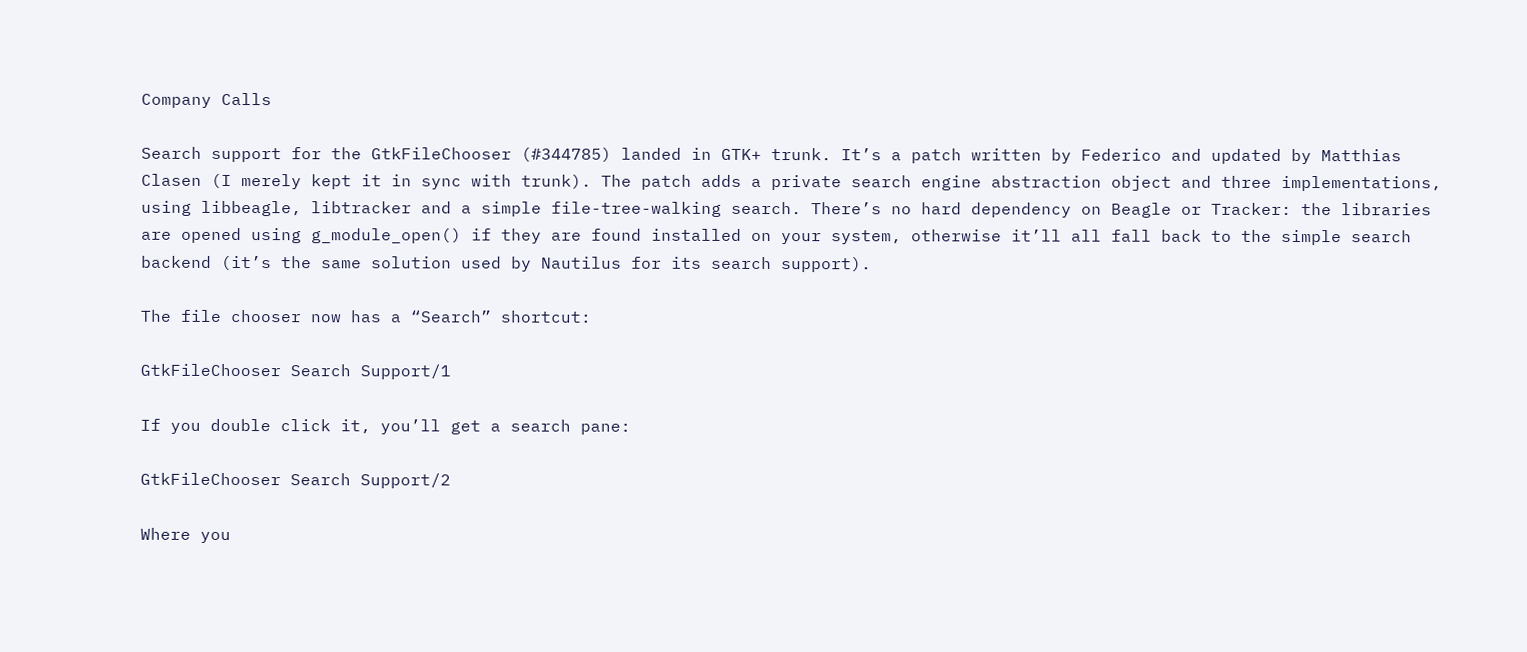Company Calls

Search support for the GtkFileChooser (#344785) landed in GTK+ trunk. It’s a patch written by Federico and updated by Matthias Clasen (I merely kept it in sync with trunk). The patch adds a private search engine abstraction object and three implementations, using libbeagle, libtracker and a simple file-tree-walking search. There’s no hard dependency on Beagle or Tracker: the libraries are opened using g_module_open() if they are found installed on your system, otherwise it’ll all fall back to the simple search backend (it’s the same solution used by Nautilus for its search support).

The file chooser now has a “Search” shortcut:

GtkFileChooser Search Support/1

If you double click it, you’ll get a search pane:

GtkFileChooser Search Support/2

Where you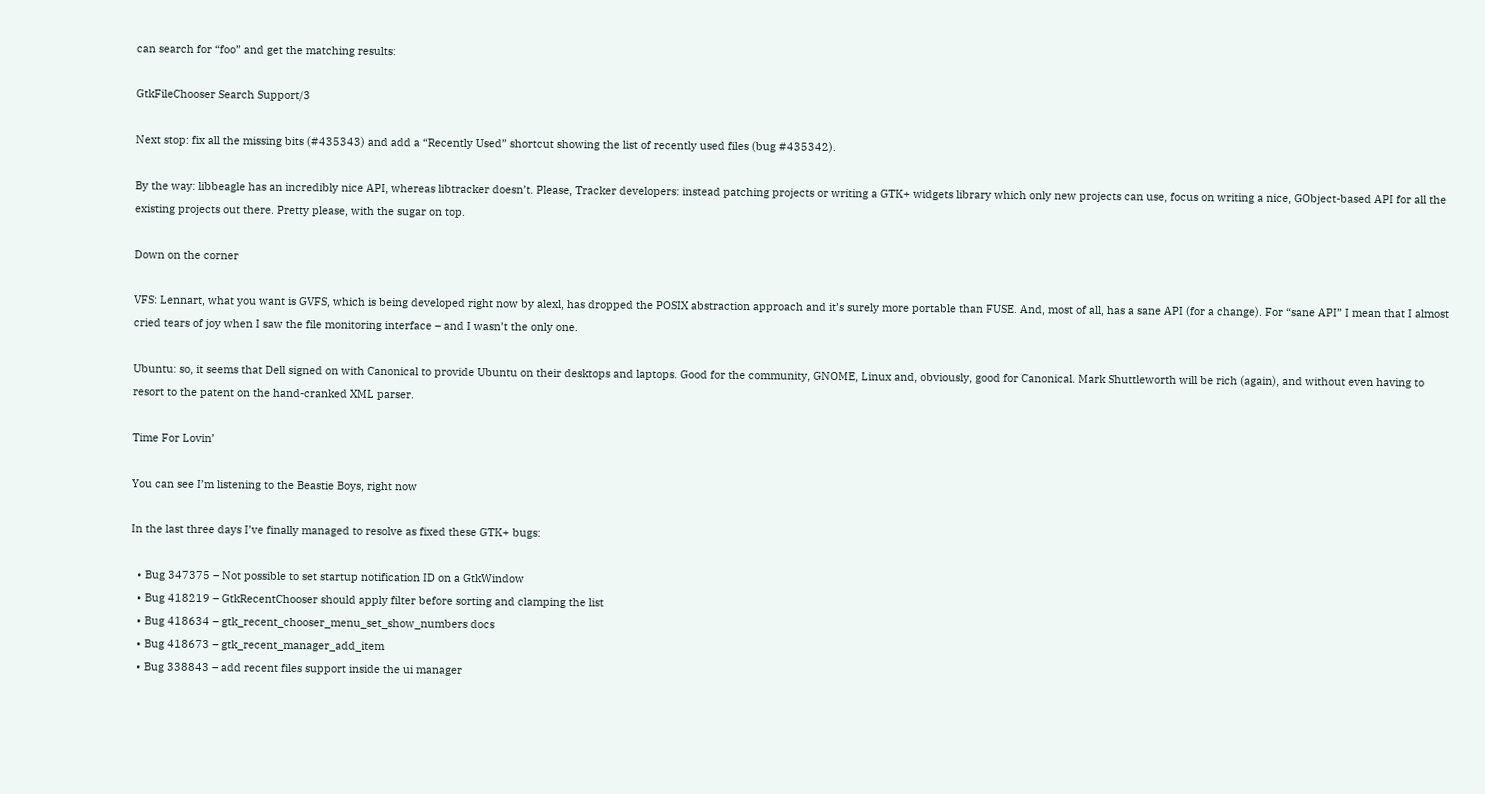can search for “foo” and get the matching results:

GtkFileChooser Search Support/3

Next stop: fix all the missing bits (#435343) and add a “Recently Used” shortcut showing the list of recently used files (bug #435342).

By the way: libbeagle has an incredibly nice API, whereas libtracker doesn’t. Please, Tracker developers: instead patching projects or writing a GTK+ widgets library which only new projects can use, focus on writing a nice, GObject-based API for all the existing projects out there. Pretty please, with the sugar on top.

Down on the corner

VFS: Lennart, what you want is GVFS, which is being developed right now by alexl, has dropped the POSIX abstraction approach and it’s surely more portable than FUSE. And, most of all, has a sane API (for a change). For “sane API” I mean that I almost cried tears of joy when I saw the file monitoring interface – and I wasn’t the only one.

Ubuntu: so, it seems that Dell signed on with Canonical to provide Ubuntu on their desktops and laptops. Good for the community, GNOME, Linux and, obviously, good for Canonical. Mark Shuttleworth will be rich (again), and without even having to resort to the patent on the hand-cranked XML parser.

Time For Lovin’

You can see I’m listening to the Beastie Boys, right now

In the last three days I’ve finally managed to resolve as fixed these GTK+ bugs:

  • Bug 347375 – Not possible to set startup notification ID on a GtkWindow
  • Bug 418219 – GtkRecentChooser should apply filter before sorting and clamping the list
  • Bug 418634 – gtk_recent_chooser_menu_set_show_numbers docs
  • Bug 418673 – gtk_recent_manager_add_item
  • Bug 338843 – add recent files support inside the ui manager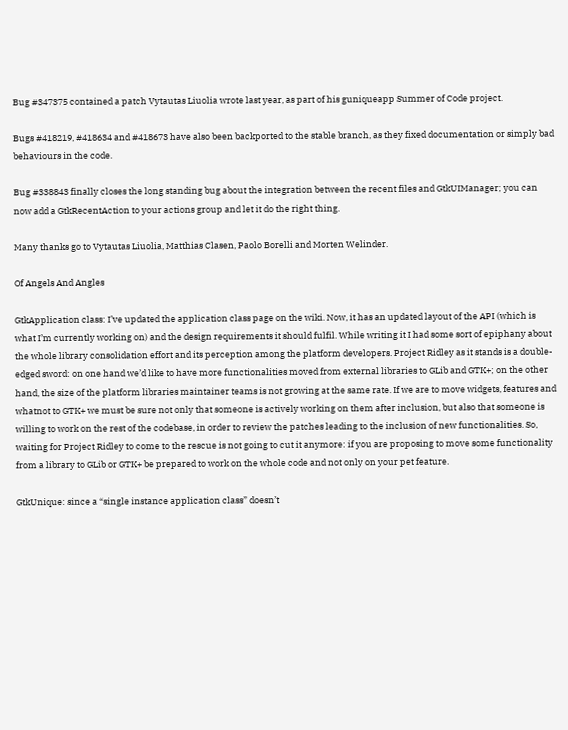Bug #347375 contained a patch Vytautas Liuolia wrote last year, as part of his guniqueapp Summer of Code project.

Bugs #418219, #418634 and #418673 have also been backported to the stable branch, as they fixed documentation or simply bad behaviours in the code.

Bug #338843 finally closes the long standing bug about the integration between the recent files and GtkUIManager; you can now add a GtkRecentAction to your actions group and let it do the right thing.

Many thanks go to Vytautas Liuolia, Matthias Clasen, Paolo Borelli and Morten Welinder.

Of Angels And Angles

GtkApplication class: I’ve updated the application class page on the wiki. Now, it has an updated layout of the API (which is what I’m currently working on) and the design requirements it should fulfil. While writing it I had some sort of epiphany about the whole library consolidation effort and its perception among the platform developers. Project Ridley as it stands is a double-edged sword: on one hand we’d like to have more functionalities moved from external libraries to GLib and GTK+; on the other hand, the size of the platform libraries maintainer teams is not growing at the same rate. If we are to move widgets, features and whatnot to GTK+ we must be sure not only that someone is actively working on them after inclusion, but also that someone is willing to work on the rest of the codebase, in order to review the patches leading to the inclusion of new functionalities. So, waiting for Project Ridley to come to the rescue is not going to cut it anymore: if you are proposing to move some functionality from a library to GLib or GTK+ be prepared to work on the whole code and not only on your pet feature.

GtkUnique: since a “single instance application class” doesn’t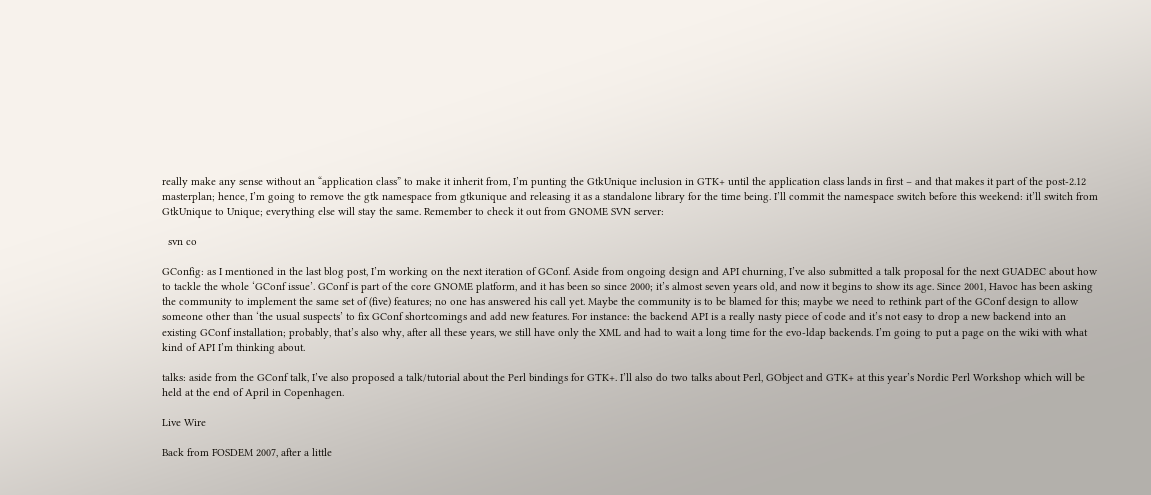really make any sense without an “application class” to make it inherit from, I’m punting the GtkUnique inclusion in GTK+ until the application class lands in first – and that makes it part of the post-2.12 masterplan; hence, I’m going to remove the gtk namespace from gtkunique and releasing it as a standalone library for the time being. I’ll commit the namespace switch before this weekend: it’ll switch from GtkUnique to Unique; everything else will stay the same. Remember to check it out from GNOME SVN server:

  svn co

GConfig: as I mentioned in the last blog post, I’m working on the next iteration of GConf. Aside from ongoing design and API churning, I’ve also submitted a talk proposal for the next GUADEC about how to tackle the whole ‘GConf issue’. GConf is part of the core GNOME platform, and it has been so since 2000; it’s almost seven years old, and now it begins to show its age. Since 2001, Havoc has been asking the community to implement the same set of (five) features; no one has answered his call yet. Maybe the community is to be blamed for this; maybe we need to rethink part of the GConf design to allow someone other than ‘the usual suspects’ to fix GConf shortcomings and add new features. For instance: the backend API is a really nasty piece of code and it’s not easy to drop a new backend into an existing GConf installation; probably, that’s also why, after all these years, we still have only the XML and had to wait a long time for the evo-ldap backends. I’m going to put a page on the wiki with what kind of API I’m thinking about.

talks: aside from the GConf talk, I’ve also proposed a talk/tutorial about the Perl bindings for GTK+. I’ll also do two talks about Perl, GObject and GTK+ at this year’s Nordic Perl Workshop which will be held at the end of April in Copenhagen.

Live Wire

Back from FOSDEM 2007, after a little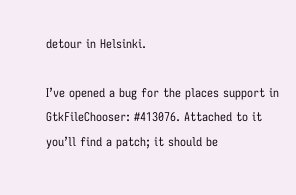detour in Helsinki.

I’ve opened a bug for the places support in GtkFileChooser: #413076. Attached to it you’ll find a patch; it should be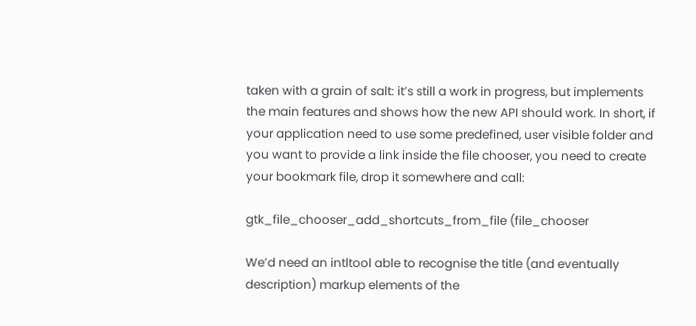taken with a grain of salt: it’s still a work in progress, but implements the main features and shows how the new API should work. In short, if your application need to use some predefined, user visible folder and you want to provide a link inside the file chooser, you need to create your bookmark file, drop it somewhere and call:

gtk_file_chooser_add_shortcuts_from_file (file_chooser

We’d need an intltool able to recognise the title (and eventually description) markup elements of the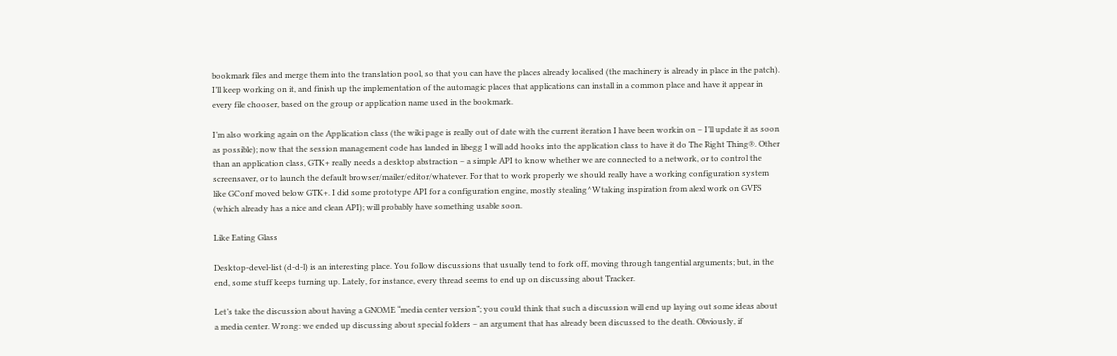bookmark files and merge them into the translation pool, so that you can have the places already localised (the machinery is already in place in the patch). I’ll keep working on it, and finish up the implementation of the automagic places that applications can install in a common place and have it appear in every file chooser, based on the group or application name used in the bookmark.

I’m also working again on the Application class (the wiki page is really out of date with the current iteration I have been workin on – I’ll update it as soon as possible); now that the session management code has landed in libegg I will add hooks into the application class to have it do The Right Thing®. Other than an application class, GTK+ really needs a desktop abstraction – a simple API to know whether we are connected to a network, or to control the screensaver, or to launch the default browser/mailer/editor/whatever. For that to work properly we should really have a working configuration system like GConf moved below GTK+. I did some prototype API for a configuration engine, mostly stealing^Wtaking inspiration from alexl work on GVFS (which already has a nice and clean API); will probably have something usable soon.

Like Eating Glass

Desktop-devel-list (d-d-l) is an interesting place. You follow discussions that usually tend to fork off, moving through tangential arguments; but, in the end, some stuff keeps turning up. Lately, for instance, every thread seems to end up on discussing about Tracker.

Let’s take the discussion about having a GNOME “media center version”; you could think that such a discussion will end up laying out some ideas about a media center. Wrong: we ended up discussing about special folders – an argument that has already been discussed to the death. Obviously, if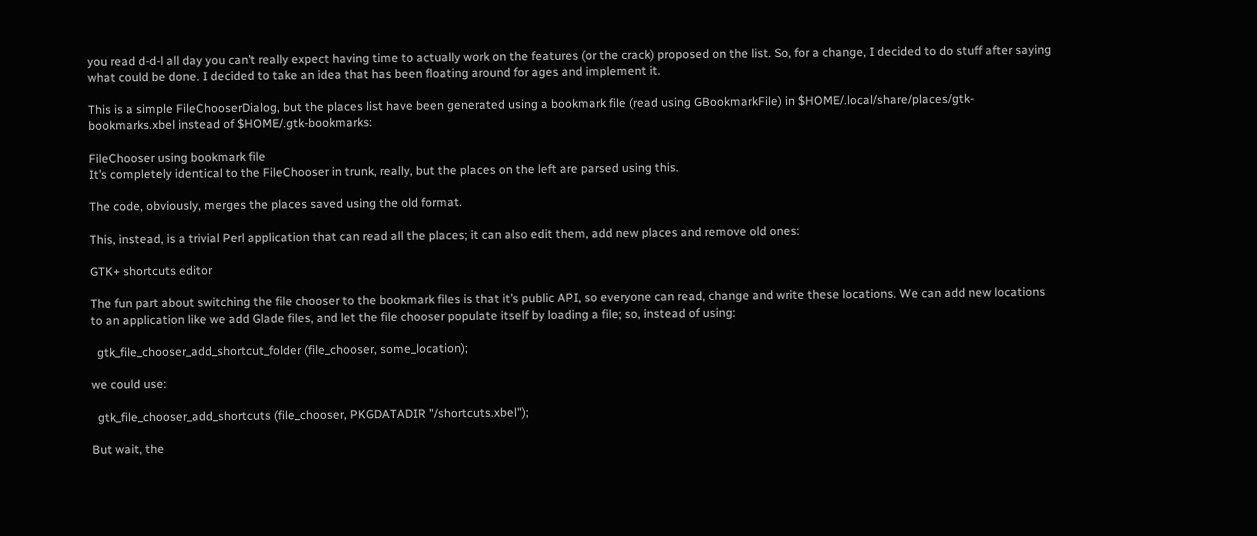you read d-d-l all day you can’t really expect having time to actually work on the features (or the crack) proposed on the list. So, for a change, I decided to do stuff after saying what could be done. I decided to take an idea that has been floating around for ages and implement it.

This is a simple FileChooserDialog, but the places list have been generated using a bookmark file (read using GBookmarkFile) in $HOME/.local/share/places/gtk-bookmarks.xbel instead of $HOME/.gtk-bookmarks:

FileChooser using bookmark file
It’s completely identical to the FileChooser in trunk, really, but the places on the left are parsed using this.

The code, obviously, merges the places saved using the old format.

This, instead, is a trivial Perl application that can read all the places; it can also edit them, add new places and remove old ones:

GTK+ shortcuts editor

The fun part about switching the file chooser to the bookmark files is that it’s public API, so everyone can read, change and write these locations. We can add new locations to an application like we add Glade files, and let the file chooser populate itself by loading a file; so, instead of using:

  gtk_file_chooser_add_shortcut_folder (file_chooser, some_location);

we could use:

  gtk_file_chooser_add_shortcuts (file_chooser, PKGDATADIR "/shortcuts.xbel");

But wait, the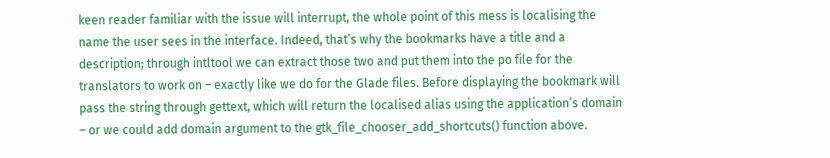keen reader familiar with the issue will interrupt, the whole point of this mess is localising the name the user sees in the interface. Indeed, that’s why the bookmarks have a title and a description; through intltool we can extract those two and put them into the po file for the translators to work on – exactly like we do for the Glade files. Before displaying the bookmark will pass the string through gettext, which will return the localised alias using the application’s domain – or we could add domain argument to the gtk_file_chooser_add_shortcuts() function above.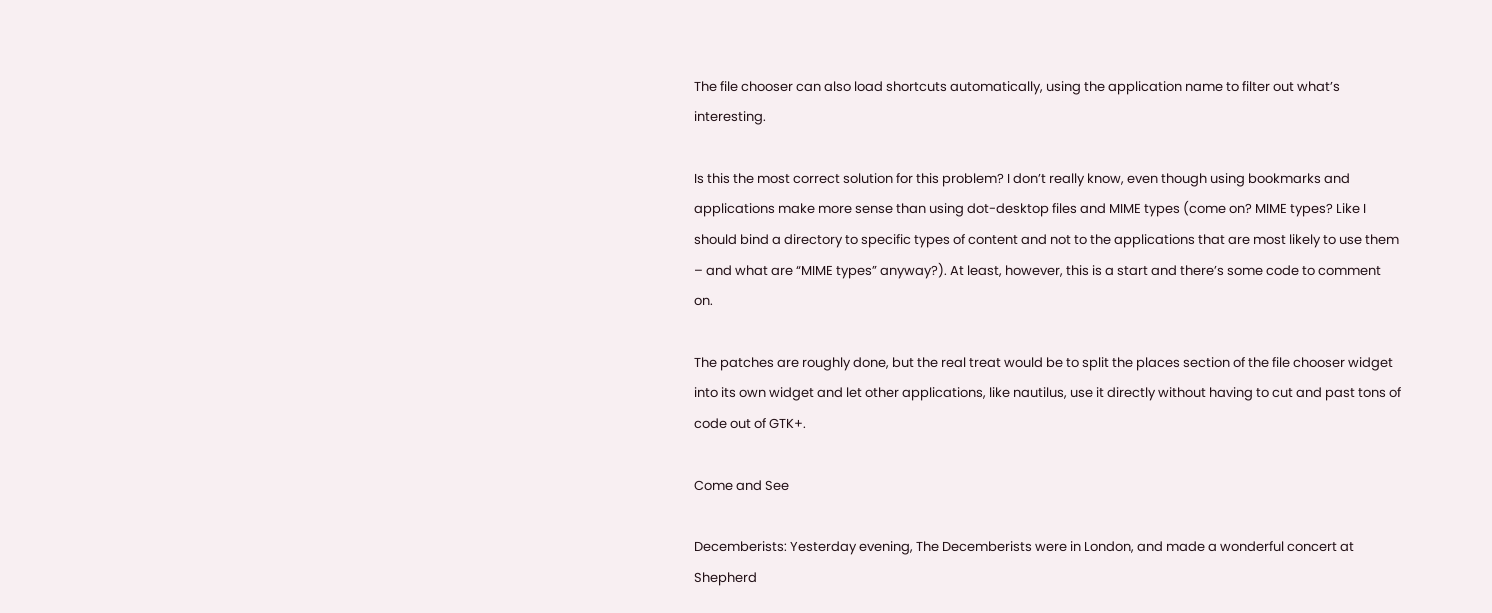The file chooser can also load shortcuts automatically, using the application name to filter out what’s interesting.

Is this the most correct solution for this problem? I don’t really know, even though using bookmarks and applications make more sense than using dot-desktop files and MIME types (come on? MIME types? Like I should bind a directory to specific types of content and not to the applications that are most likely to use them – and what are “MIME types” anyway?). At least, however, this is a start and there’s some code to comment on.

The patches are roughly done, but the real treat would be to split the places section of the file chooser widget into its own widget and let other applications, like nautilus, use it directly without having to cut and past tons of code out of GTK+.

Come and See

Decemberists: Yesterday evening, The Decemberists were in London, and made a wonderful concert at Shepherd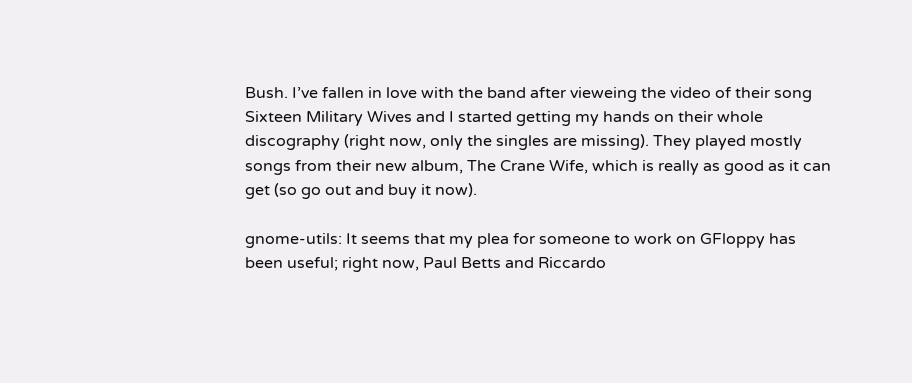Bush. I’ve fallen in love with the band after vieweing the video of their song Sixteen Military Wives and I started getting my hands on their whole discography (right now, only the singles are missing). They played mostly songs from their new album, The Crane Wife, which is really as good as it can get (so go out and buy it now).

gnome-utils: It seems that my plea for someone to work on GFloppy has been useful; right now, Paul Betts and Riccardo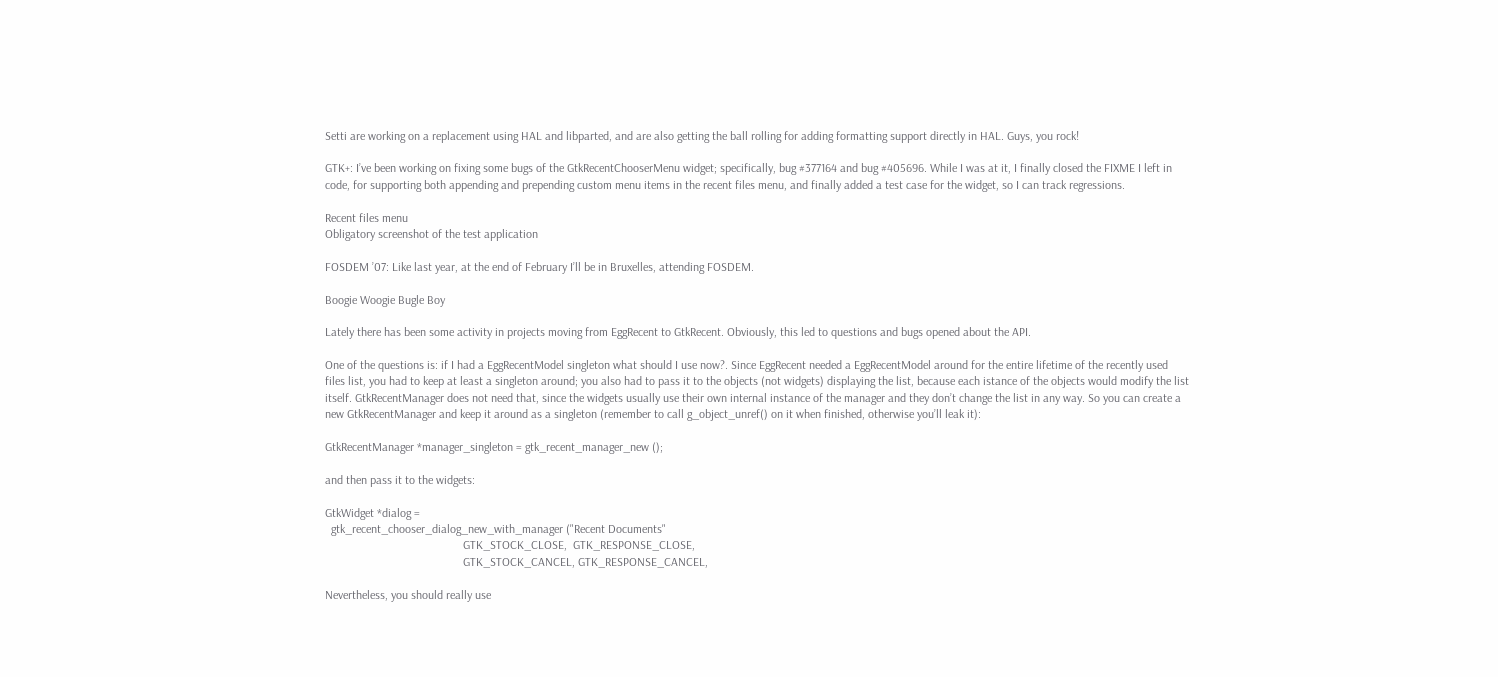Setti are working on a replacement using HAL and libparted, and are also getting the ball rolling for adding formatting support directly in HAL. Guys, you rock!

GTK+: I’ve been working on fixing some bugs of the GtkRecentChooserMenu widget; specifically, bug #377164 and bug #405696. While I was at it, I finally closed the FIXME I left in code, for supporting both appending and prepending custom menu items in the recent files menu, and finally added a test case for the widget, so I can track regressions.

Recent files menu
Obligatory screenshot of the test application

FOSDEM ’07: Like last year, at the end of February I’ll be in Bruxelles, attending FOSDEM.

Boogie Woogie Bugle Boy

Lately there has been some activity in projects moving from EggRecent to GtkRecent. Obviously, this led to questions and bugs opened about the API.

One of the questions is: if I had a EggRecentModel singleton what should I use now?. Since EggRecent needed a EggRecentModel around for the entire lifetime of the recently used files list, you had to keep at least a singleton around; you also had to pass it to the objects (not widgets) displaying the list, because each istance of the objects would modify the list itself. GtkRecentManager does not need that, since the widgets usually use their own internal instance of the manager and they don’t change the list in any way. So you can create a new GtkRecentManager and keep it around as a singleton (remember to call g_object_unref() on it when finished, otherwise you’ll leak it):

GtkRecentManager *manager_singleton = gtk_recent_manager_new ();

and then pass it to the widgets:

GtkWidget *dialog =
  gtk_recent_chooser_dialog_new_with_manager ("Recent Documents"
                                              GTK_STOCK_CLOSE,  GTK_RESPONSE_CLOSE,
                                              GTK_STOCK_CANCEL, GTK_RESPONSE_CANCEL,

Nevertheless, you should really use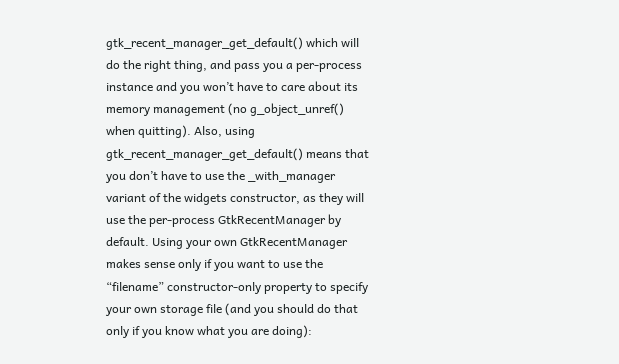gtk_recent_manager_get_default() which will do the right thing, and pass you a per-process instance and you won’t have to care about its memory management (no g_object_unref() when quitting). Also, using gtk_recent_manager_get_default() means that you don’t have to use the _with_manager variant of the widgets constructor, as they will use the per-process GtkRecentManager by default. Using your own GtkRecentManager makes sense only if you want to use the “filename” constructor-only property to specify your own storage file (and you should do that only if you know what you are doing):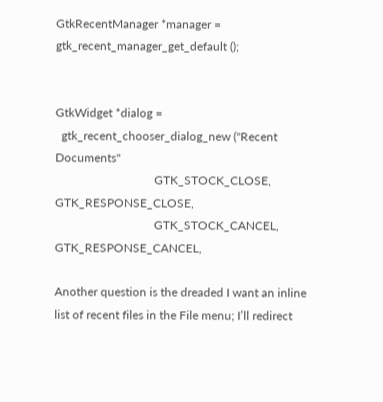GtkRecentManager *manager = gtk_recent_manager_get_default ();


GtkWidget *dialog =
  gtk_recent_chooser_dialog_new ("Recent Documents"
                                 GTK_STOCK_CLOSE,  GTK_RESPONSE_CLOSE,
                                 GTK_STOCK_CANCEL, GTK_RESPONSE_CANCEL,

Another question is the dreaded I want an inline list of recent files in the File menu; I’ll redirect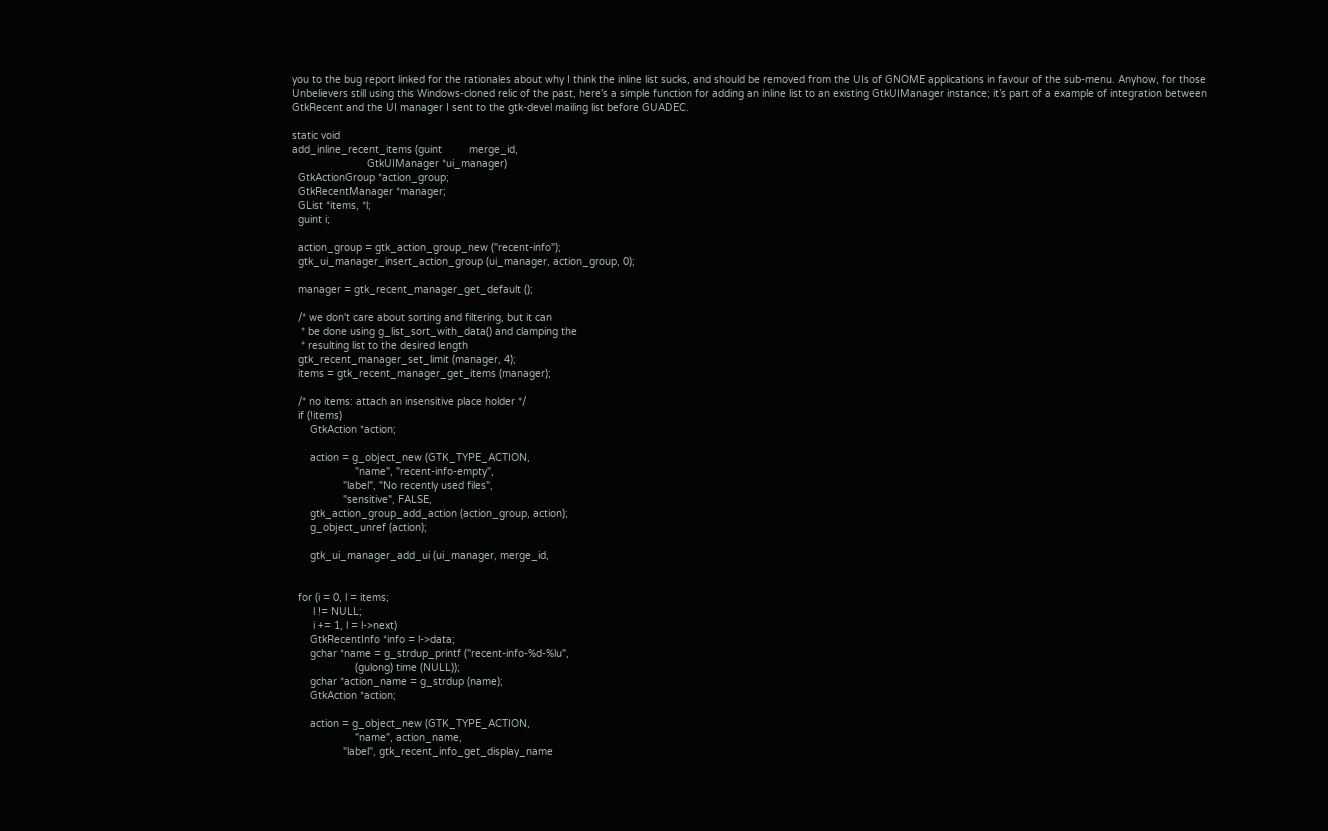you to the bug report linked for the rationales about why I think the inline list sucks, and should be removed from the UIs of GNOME applications in favour of the sub-menu. Anyhow, for those Unbelievers still using this Windows-cloned relic of the past, here’s a simple function for adding an inline list to an existing GtkUIManager instance; it’s part of a example of integration between GtkRecent and the UI manager I sent to the gtk-devel mailing list before GUADEC.

static void
add_inline_recent_items (guint         merge_id,
                         GtkUIManager *ui_manager)
  GtkActionGroup *action_group;
  GtkRecentManager *manager;
  GList *items, *l;
  guint i;

  action_group = gtk_action_group_new ("recent-info");
  gtk_ui_manager_insert_action_group (ui_manager, action_group, 0);

  manager = gtk_recent_manager_get_default ();

  /* we don't care about sorting and filtering, but it can
   * be done using g_list_sort_with_data() and clamping the
   * resulting list to the desired length
  gtk_recent_manager_set_limit (manager, 4);
  items = gtk_recent_manager_get_items (manager);

  /* no items: attach an insensitive place holder */
  if (!items)
      GtkAction *action;

      action = g_object_new (GTK_TYPE_ACTION,
                     "name", "recent-info-empty",
                 "label", "No recently used files",
                 "sensitive", FALSE,
      gtk_action_group_add_action (action_group, action);
      g_object_unref (action);

      gtk_ui_manager_add_ui (ui_manager, merge_id,


  for (i = 0, l = items;
       l != NULL;
       i += 1, l = l->next)
      GtkRecentInfo *info = l->data;
      gchar *name = g_strdup_printf ("recent-info-%d-%lu",
                     (gulong) time (NULL));
      gchar *action_name = g_strdup (name);
      GtkAction *action;

      action = g_object_new (GTK_TYPE_ACTION,
                     "name", action_name,
                 "label", gtk_recent_info_get_display_name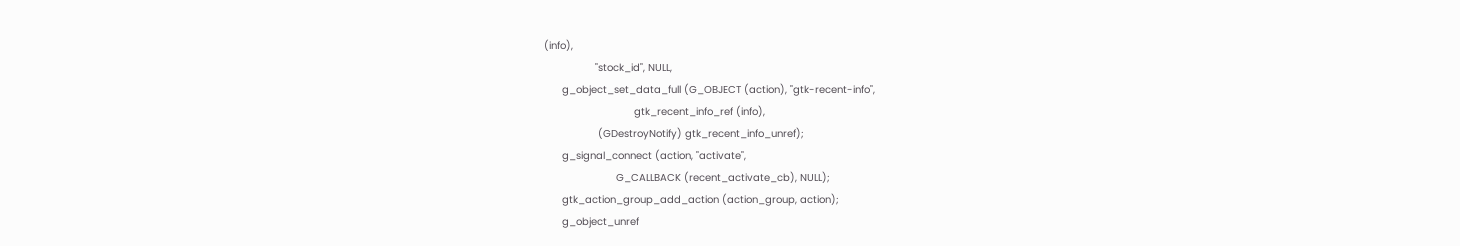(info),
                 "stock_id", NULL,
      g_object_set_data_full (G_OBJECT (action), "gtk-recent-info",
                              gtk_recent_info_ref (info),
                  (GDestroyNotify) gtk_recent_info_unref);
      g_signal_connect (action, "activate",
                        G_CALLBACK (recent_activate_cb), NULL);
      gtk_action_group_add_action (action_group, action);
      g_object_unref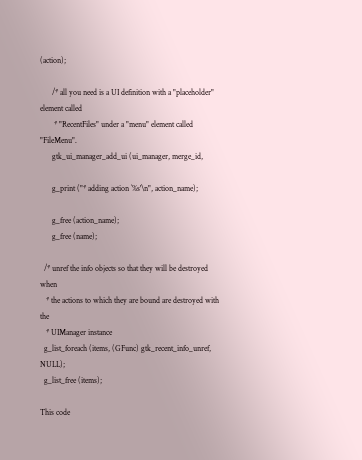(action);

      /* all you need is a UI definition with a "placeholder" element called
       * "RecentFiles" under a "menu" element called "FileMenu".
      gtk_ui_manager_add_ui (ui_manager, merge_id,

      g_print ("* adding action `%s'\n", action_name);

      g_free (action_name);
      g_free (name);

  /* unref the info objects so that they will be destroyed when
   * the actions to which they are bound are destroyed with the
   * UIManager instance
  g_list_foreach (items, (GFunc) gtk_recent_info_unref, NULL);
  g_list_free (items);

This code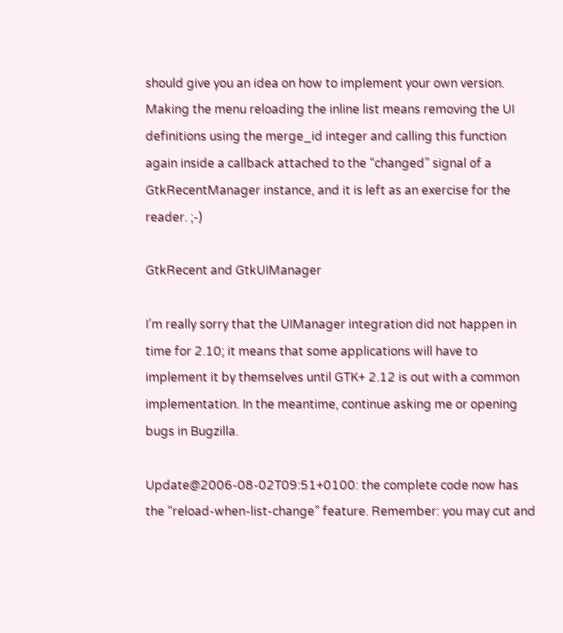should give you an idea on how to implement your own version. Making the menu reloading the inline list means removing the UI definitions using the merge_id integer and calling this function again inside a callback attached to the “changed” signal of a GtkRecentManager instance, and it is left as an exercise for the reader. ;-)

GtkRecent and GtkUIManager

I’m really sorry that the UIManager integration did not happen in time for 2.10; it means that some applications will have to implement it by themselves until GTK+ 2.12 is out with a common implementation. In the meantime, continue asking me or opening bugs in Bugzilla.

Update@2006-08-02T09:51+0100: the complete code now has the “reload-when-list-change” feature. Remember: you may cut and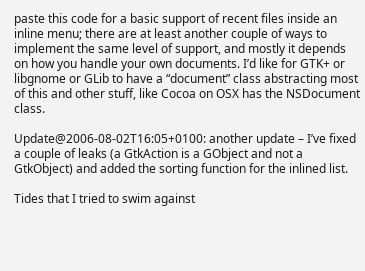paste this code for a basic support of recent files inside an inline menu; there are at least another couple of ways to implement the same level of support, and mostly it depends on how you handle your own documents. I’d like for GTK+ or libgnome or GLib to have a “document” class abstracting most of this and other stuff, like Cocoa on OSX has the NSDocument class.

Update@2006-08-02T16:05+0100: another update – I’ve fixed a couple of leaks (a GtkAction is a GObject and not a GtkObject) and added the sorting function for the inlined list.

Tides that I tried to swim against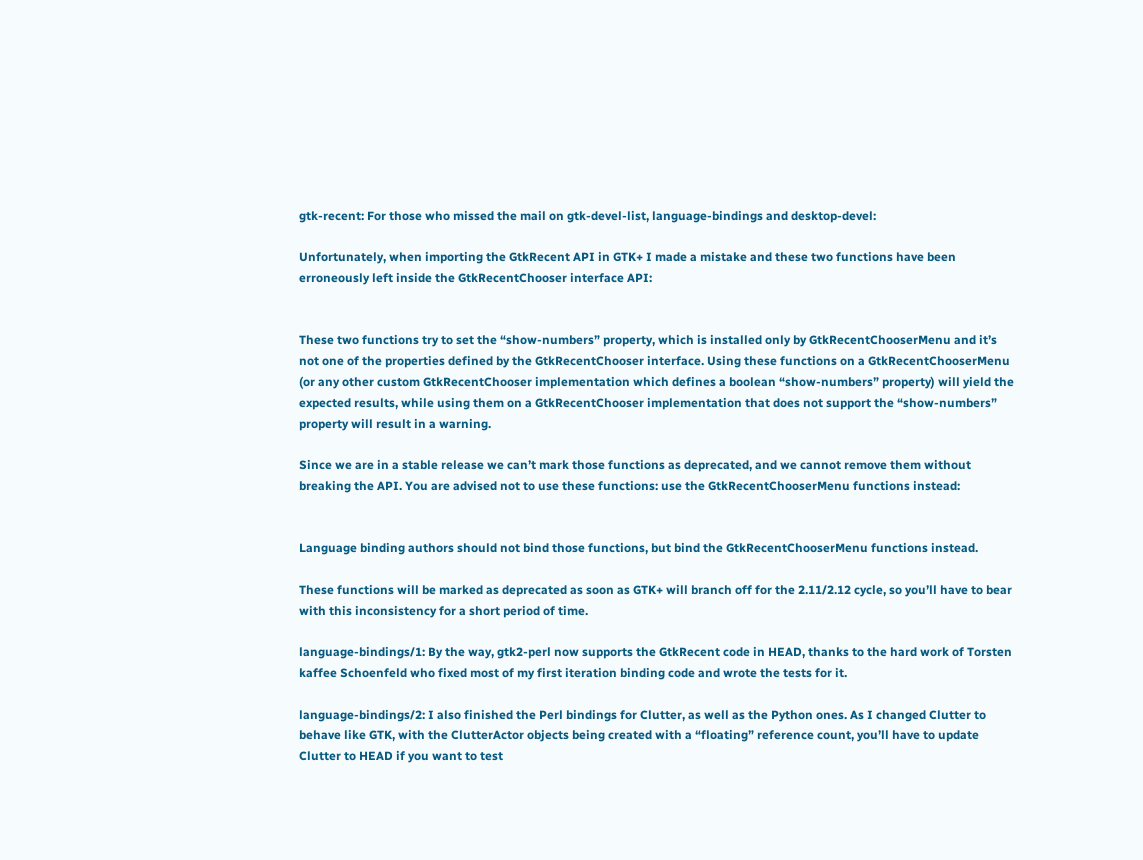gtk-recent: For those who missed the mail on gtk-devel-list, language-bindings and desktop-devel:

Unfortunately, when importing the GtkRecent API in GTK+ I made a mistake and these two functions have been erroneously left inside the GtkRecentChooser interface API:


These two functions try to set the “show-numbers” property, which is installed only by GtkRecentChooserMenu and it’s not one of the properties defined by the GtkRecentChooser interface. Using these functions on a GtkRecentChooserMenu (or any other custom GtkRecentChooser implementation which defines a boolean “show-numbers” property) will yield the expected results, while using them on a GtkRecentChooser implementation that does not support the “show-numbers” property will result in a warning.

Since we are in a stable release we can’t mark those functions as deprecated, and we cannot remove them without breaking the API. You are advised not to use these functions: use the GtkRecentChooserMenu functions instead:


Language binding authors should not bind those functions, but bind the GtkRecentChooserMenu functions instead.

These functions will be marked as deprecated as soon as GTK+ will branch off for the 2.11/2.12 cycle, so you’ll have to bear with this inconsistency for a short period of time.

language-bindings/1: By the way, gtk2-perl now supports the GtkRecent code in HEAD, thanks to the hard work of Torsten kaffee Schoenfeld who fixed most of my first iteration binding code and wrote the tests for it.

language-bindings/2: I also finished the Perl bindings for Clutter, as well as the Python ones. As I changed Clutter to behave like GTK, with the ClutterActor objects being created with a “floating” reference count, you’ll have to update Clutter to HEAD if you want to test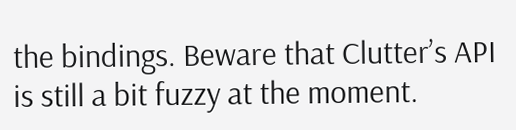the bindings. Beware that Clutter’s API is still a bit fuzzy at the moment.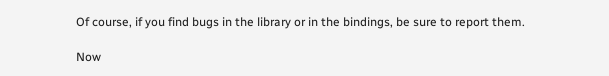Of course, if you find bugs in the library or in the bindings, be sure to report them.

Now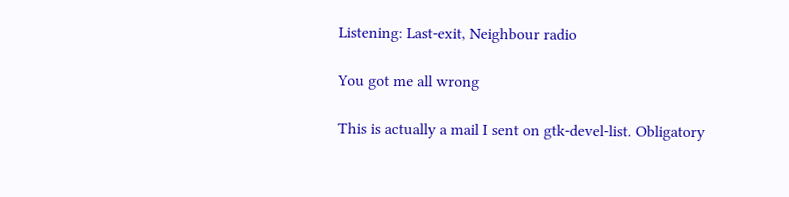Listening: Last-exit, Neighbour radio

You got me all wrong

This is actually a mail I sent on gtk-devel-list. Obligatory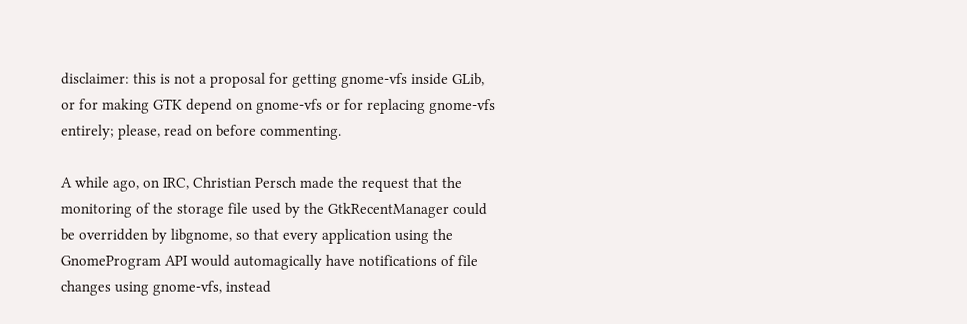disclaimer: this is not a proposal for getting gnome-vfs inside GLib, or for making GTK depend on gnome-vfs or for replacing gnome-vfs entirely; please, read on before commenting.

A while ago, on IRC, Christian Persch made the request that the monitoring of the storage file used by the GtkRecentManager could be overridden by libgnome, so that every application using the GnomeProgram API would automagically have notifications of file changes using gnome-vfs, instead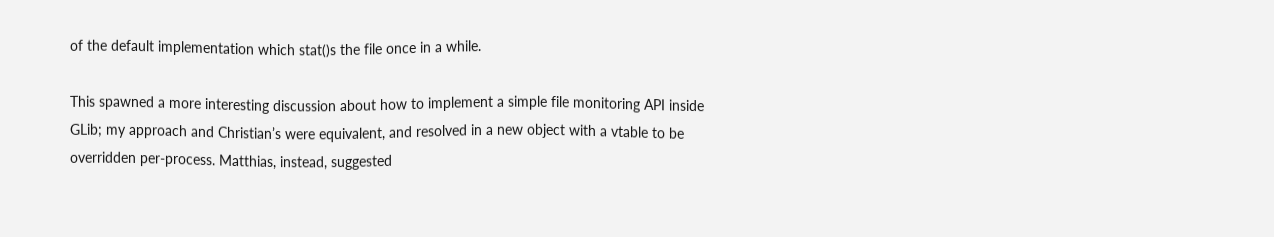of the default implementation which stat()s the file once in a while.

This spawned a more interesting discussion about how to implement a simple file monitoring API inside GLib; my approach and Christian’s were equivalent, and resolved in a new object with a vtable to be overridden per-process. Matthias, instead, suggested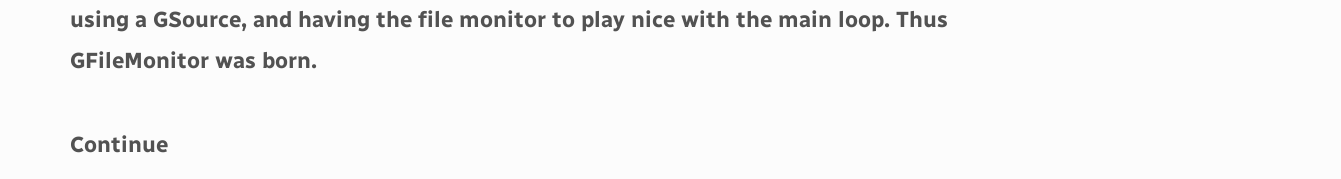using a GSource, and having the file monitor to play nice with the main loop. Thus GFileMonitor was born.

Continue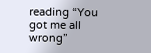reading “You got me all wrong”